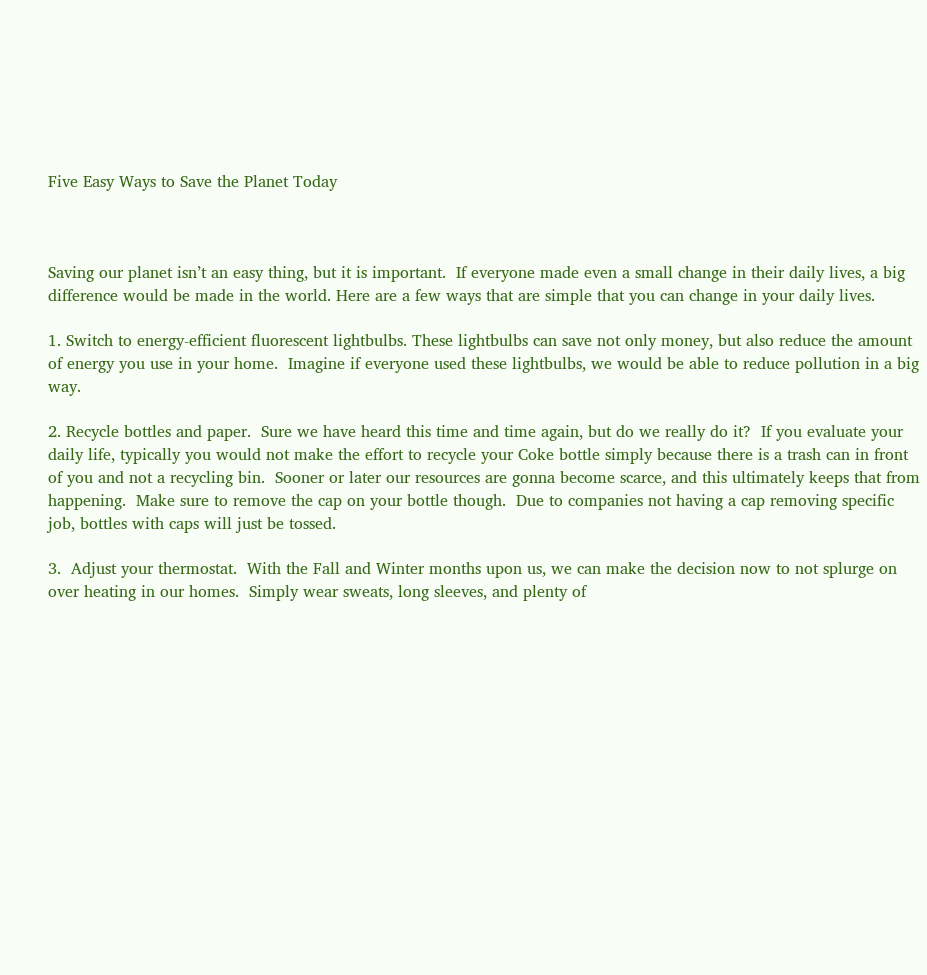Five Easy Ways to Save the Planet Today



Saving our planet isn’t an easy thing, but it is important.  If everyone made even a small change in their daily lives, a big difference would be made in the world. Here are a few ways that are simple that you can change in your daily lives.

1. Switch to energy-efficient fluorescent lightbulbs. These lightbulbs can save not only money, but also reduce the amount of energy you use in your home.  Imagine if everyone used these lightbulbs, we would be able to reduce pollution in a big way.

2. Recycle bottles and paper.  Sure we have heard this time and time again, but do we really do it?  If you evaluate your daily life, typically you would not make the effort to recycle your Coke bottle simply because there is a trash can in front of you and not a recycling bin.  Sooner or later our resources are gonna become scarce, and this ultimately keeps that from happening.  Make sure to remove the cap on your bottle though.  Due to companies not having a cap removing specific job, bottles with caps will just be tossed.

3.  Adjust your thermostat.  With the Fall and Winter months upon us, we can make the decision now to not splurge on over heating in our homes.  Simply wear sweats, long sleeves, and plenty of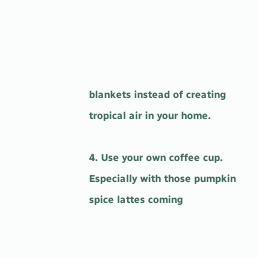blankets instead of creating tropical air in your home.

4. Use your own coffee cup.  Especially with those pumpkin spice lattes coming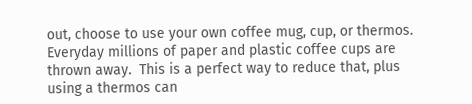out, choose to use your own coffee mug, cup, or thermos.  Everyday millions of paper and plastic coffee cups are thrown away.  This is a perfect way to reduce that, plus using a thermos can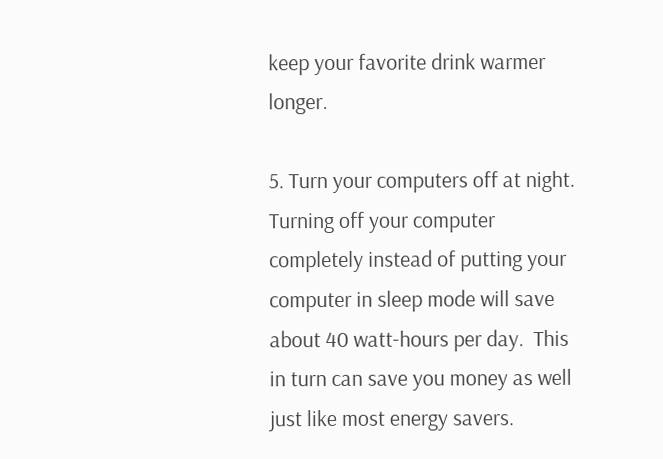keep your favorite drink warmer longer.

5. Turn your computers off at night.  Turning off your computer completely instead of putting your computer in sleep mode will save about 40 watt-hours per day.  This in turn can save you money as well just like most energy savers.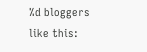%d bloggers like this: